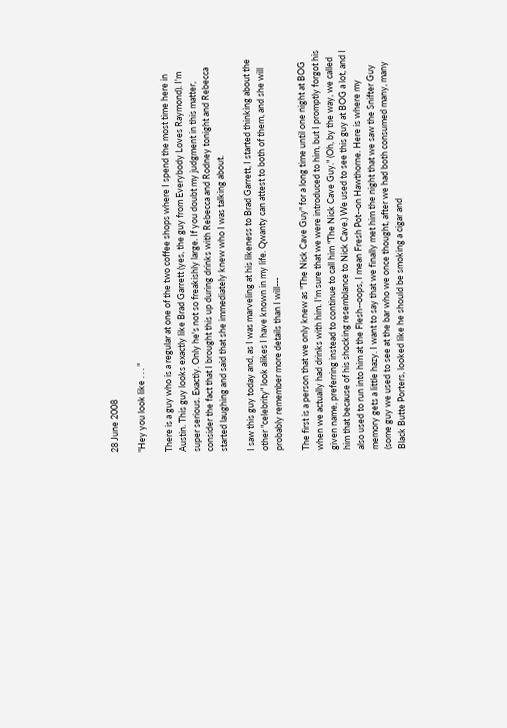28 June 2008

"Hey you look like . . . "

There is a guy who is a regular at one of the two coffee shops where I spend the most time here in Austin. This guy looks exactly like Brad Garrett (yes, the guy from Everybody Loves Raymond). I'm super serious. Exactly. Only he's not so freakishly large. If you doubt my judgment in this matter, consider the fact that I brought this up during drinks with Rebecca and Rodney tonight and Rebecca started laughing and said that she immediately knew who I was talking about.

I saw this guy today and, as I was marveling at his likeness to Brad Garrett, I started thinking about the other "celebrity" look alikes I have known in my life. Qwanty can attest to both of them, and she will probably remember more details than I will---

The first is a person that we only knew as "The Nick Cave Guy" for a long time until one night at BOG when we actually had drinks with him. I'm sure that we were introduced to him, but I promptly forgot his given name, preferring instead to continue to call him "The Nick Cave Guy." (Oh, by the way, we called him that because of his shocking resemblance to Nick Cave.) We used to see this guy at BOG a lot, and I also used to run into him at the Flesh--oops, I mean Fresh Pot--on Hawthorne. Here is where my memory gets a little hazy. I want to say that we finally met him the night that we saw the Snifter Guy (some guy we used to see at the bar who we once thought, after we had both consumed many, many Black Butte Porters, looked like he should be smoking a cigar and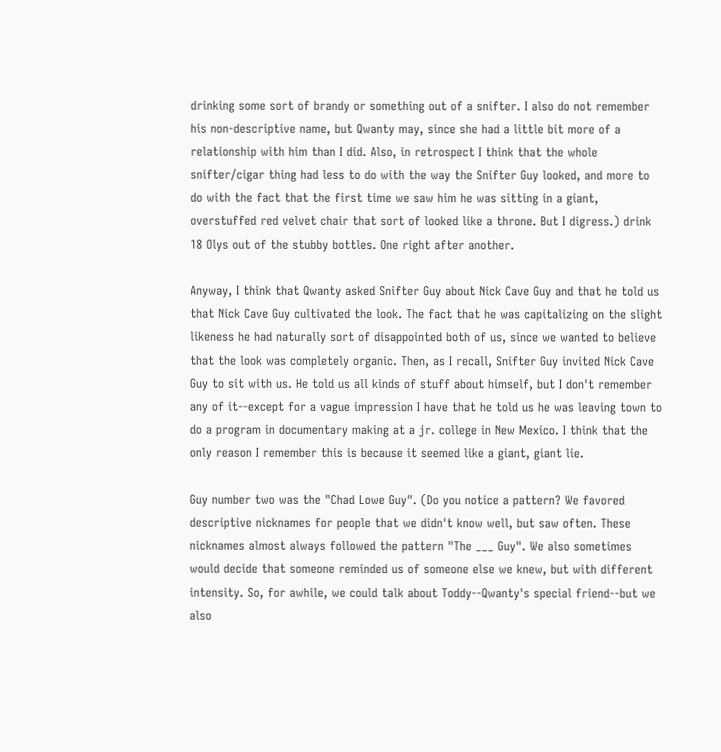drinking some sort of brandy or something out of a snifter. I also do not remember his non-descriptive name, but Qwanty may, since she had a little bit more of a relationship with him than I did. Also, in retrospect I think that the whole snifter/cigar thing had less to do with the way the Snifter Guy looked, and more to do with the fact that the first time we saw him he was sitting in a giant, overstuffed red velvet chair that sort of looked like a throne. But I digress.) drink 18 Olys out of the stubby bottles. One right after another.

Anyway, I think that Qwanty asked Snifter Guy about Nick Cave Guy and that he told us that Nick Cave Guy cultivated the look. The fact that he was capitalizing on the slight likeness he had naturally sort of disappointed both of us, since we wanted to believe that the look was completely organic. Then, as I recall, Snifter Guy invited Nick Cave Guy to sit with us. He told us all kinds of stuff about himself, but I don't remember any of it--except for a vague impression I have that he told us he was leaving town to do a program in documentary making at a jr. college in New Mexico. I think that the only reason I remember this is because it seemed like a giant, giant lie.

Guy number two was the "Chad Lowe Guy". (Do you notice a pattern? We favored descriptive nicknames for people that we didn't know well, but saw often. These nicknames almost always followed the pattern "The ___ Guy". We also sometimes would decide that someone reminded us of someone else we knew, but with different intensity. So, for awhile, we could talk about Toddy--Qwanty's special friend--but we also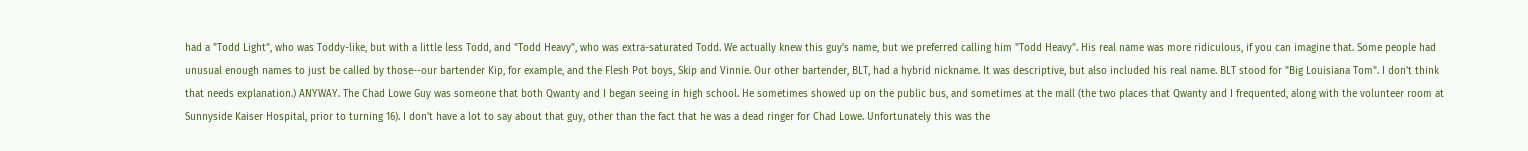had a "Todd Light", who was Toddy-like, but with a little less Todd, and "Todd Heavy", who was extra-saturated Todd. We actually knew this guy's name, but we preferred calling him "Todd Heavy". His real name was more ridiculous, if you can imagine that. Some people had unusual enough names to just be called by those--our bartender Kip, for example, and the Flesh Pot boys, Skip and Vinnie. Our other bartender, BLT, had a hybrid nickname. It was descriptive, but also included his real name. BLT stood for "Big Louisiana Tom". I don't think that needs explanation.) ANYWAY. The Chad Lowe Guy was someone that both Qwanty and I began seeing in high school. He sometimes showed up on the public bus, and sometimes at the mall (the two places that Qwanty and I frequented, along with the volunteer room at Sunnyside Kaiser Hospital, prior to turning 16). I don't have a lot to say about that guy, other than the fact that he was a dead ringer for Chad Lowe. Unfortunately this was the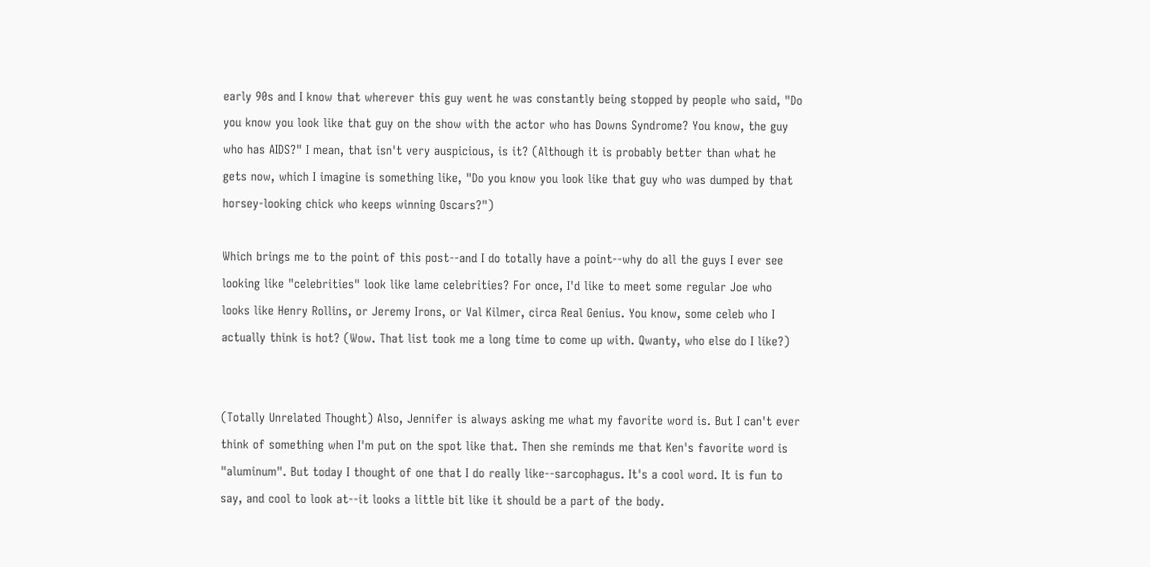early 90s and I know that wherever this guy went he was constantly being stopped by people who said, "Do you know you look like that guy on the show with the actor who has Downs Syndrome? You know, the guy who has AIDS?" I mean, that isn't very auspicious, is it? (Although it is probably better than what he gets now, which I imagine is something like, "Do you know you look like that guy who was dumped by that horsey-looking chick who keeps winning Oscars?")

Which brings me to the point of this post--and I do totally have a point--why do all the guys I ever see looking like "celebrities" look like lame celebrities? For once, I'd like to meet some regular Joe who looks like Henry Rollins, or Jeremy Irons, or Val Kilmer, circa Real Genius. You know, some celeb who I actually think is hot? (Wow. That list took me a long time to come up with. Qwanty, who else do I like?)


(Totally Unrelated Thought) Also, Jennifer is always asking me what my favorite word is. But I can't ever think of something when I'm put on the spot like that. Then she reminds me that Ken's favorite word is "aluminum". But today I thought of one that I do really like--sarcophagus. It's a cool word. It is fun to say, and cool to look at--it looks a little bit like it should be a part of the body.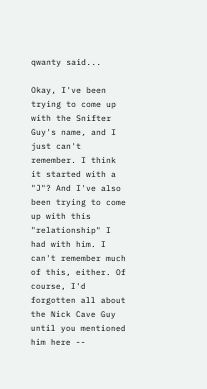qwanty said...

Okay, I've been trying to come up with the Snifter Guy's name, and I just can't remember. I think it started with a "J"? And I've also been trying to come up with this "relationship" I had with him. I can't remember much of this, either. Of course, I'd forgotten all about the Nick Cave Guy until you mentioned him here --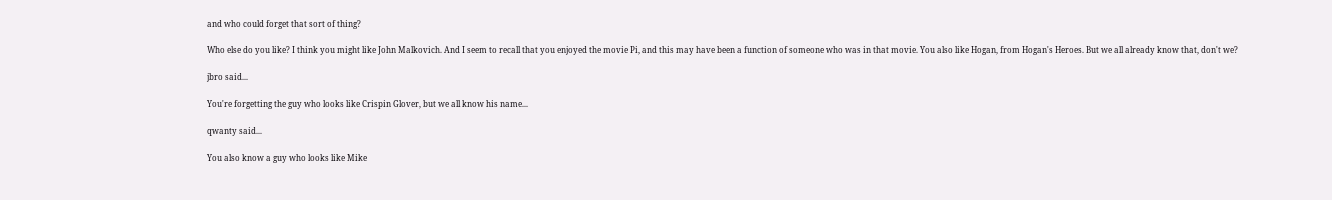and who could forget that sort of thing?

Who else do you like? I think you might like John Malkovich. And I seem to recall that you enjoyed the movie Pi, and this may have been a function of someone who was in that movie. You also like Hogan, from Hogan's Heroes. But we all already know that, don't we?

jbro said...

You're forgetting the guy who looks like Crispin Glover, but we all know his name...

qwanty said...

You also know a guy who looks like Mike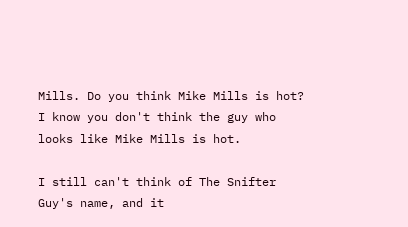Mills. Do you think Mike Mills is hot? I know you don't think the guy who looks like Mike Mills is hot.

I still can't think of The Snifter Guy's name, and it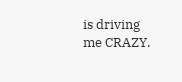is driving me CRAZY.